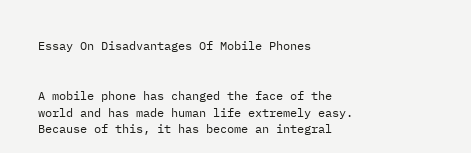Essay On Disadvantages Of Mobile Phones


A mobile phone has changed the face of the world and has made human life extremely easy. Because of this, it has become an integral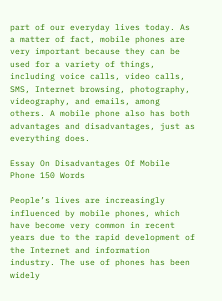part of our everyday lives today. As a matter of fact, mobile phones are very important because they can be used for a variety of things, including voice calls, video calls, SMS, Internet browsing, photography, videography, and emails, among others. A mobile phone also has both advantages and disadvantages, just as everything does.

Essay On Disadvantages Of Mobile Phone 150 Words

People’s lives are increasingly influenced by mobile phones, which have become very common in recent years due to the rapid development of the Internet and information industry. The use of phones has been widely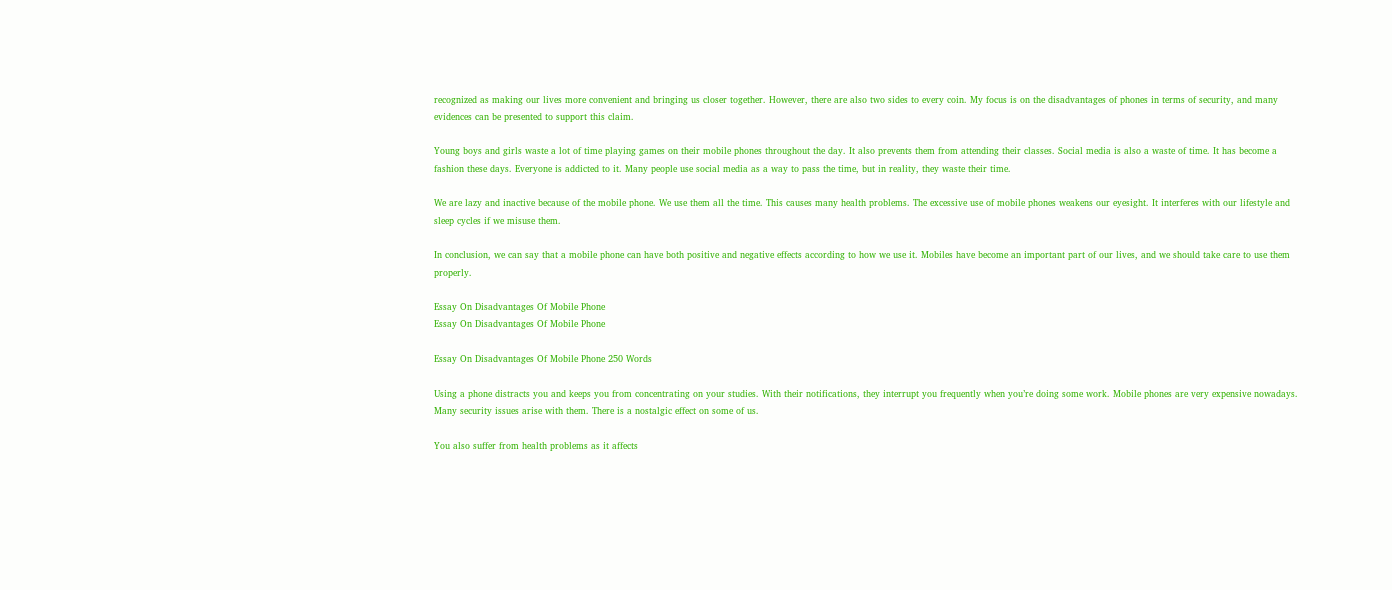recognized as making our lives more convenient and bringing us closer together. However, there are also two sides to every coin. My focus is on the disadvantages of phones in terms of security, and many evidences can be presented to support this claim.

Young boys and girls waste a lot of time playing games on their mobile phones throughout the day. It also prevents them from attending their classes. Social media is also a waste of time. It has become a fashion these days. Everyone is addicted to it. Many people use social media as a way to pass the time, but in reality, they waste their time.

We are lazy and inactive because of the mobile phone. We use them all the time. This causes many health problems. The excessive use of mobile phones weakens our eyesight. It interferes with our lifestyle and sleep cycles if we misuse them.

In conclusion, we can say that a mobile phone can have both positive and negative effects according to how we use it. Mobiles have become an important part of our lives, and we should take care to use them properly.

Essay On Disadvantages Of Mobile Phone
Essay On Disadvantages Of Mobile Phone

Essay On Disadvantages Of Mobile Phone 250 Words

Using a phone distracts you and keeps you from concentrating on your studies. With their notifications, they interrupt you frequently when you’re doing some work. Mobile phones are very expensive nowadays. Many security issues arise with them. There is a nostalgic effect on some of us.

You also suffer from health problems as it affects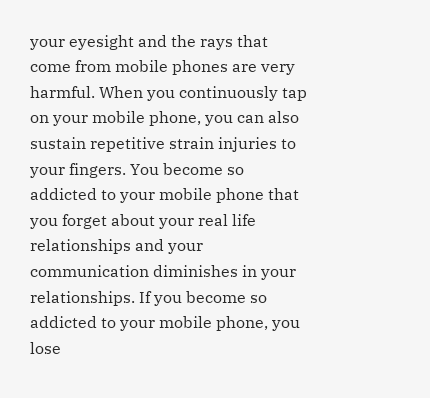your eyesight and the rays that come from mobile phones are very harmful. When you continuously tap on your mobile phone, you can also sustain repetitive strain injuries to your fingers. You become so addicted to your mobile phone that you forget about your real life relationships and your communication diminishes in your relationships. If you become so addicted to your mobile phone, you lose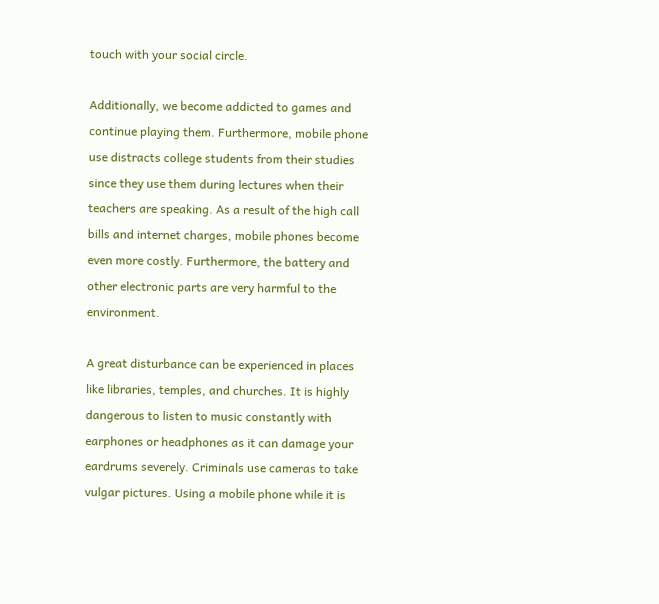touch with your social circle.

Additionally, we become addicted to games and continue playing them. Furthermore, mobile phone use distracts college students from their studies since they use them during lectures when their teachers are speaking. As a result of the high call bills and internet charges, mobile phones become even more costly. Furthermore, the battery and other electronic parts are very harmful to the environment.

A great disturbance can be experienced in places like libraries, temples, and churches. It is highly dangerous to listen to music constantly with earphones or headphones as it can damage your eardrums severely. Criminals use cameras to take vulgar pictures. Using a mobile phone while it is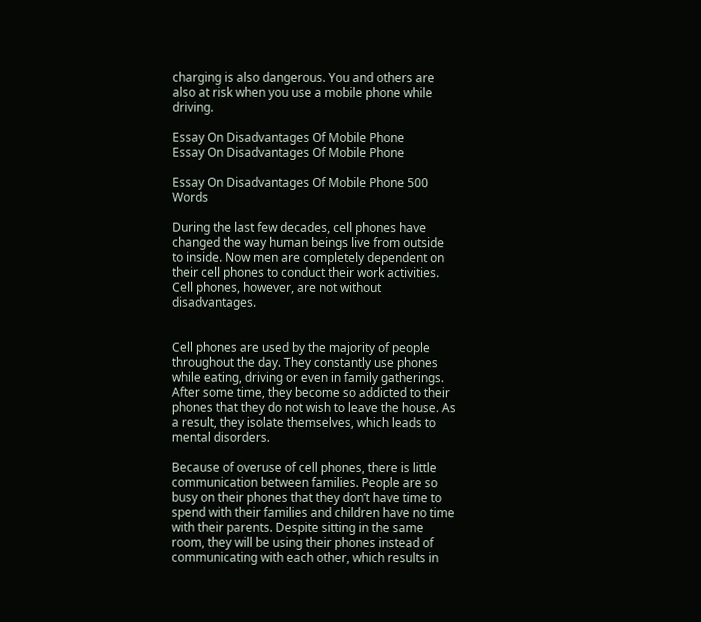charging is also dangerous. You and others are also at risk when you use a mobile phone while driving.

Essay On Disadvantages Of Mobile Phone
Essay On Disadvantages Of Mobile Phone

Essay On Disadvantages Of Mobile Phone 500 Words

During the last few decades, cell phones have changed the way human beings live from outside to inside. Now men are completely dependent on their cell phones to conduct their work activities. Cell phones, however, are not without disadvantages.


Cell phones are used by the majority of people throughout the day. They constantly use phones while eating, driving or even in family gatherings. After some time, they become so addicted to their phones that they do not wish to leave the house. As a result, they isolate themselves, which leads to mental disorders.

Because of overuse of cell phones, there is little communication between families. People are so busy on their phones that they don’t have time to spend with their families and children have no time with their parents. Despite sitting in the same room, they will be using their phones instead of communicating with each other, which results in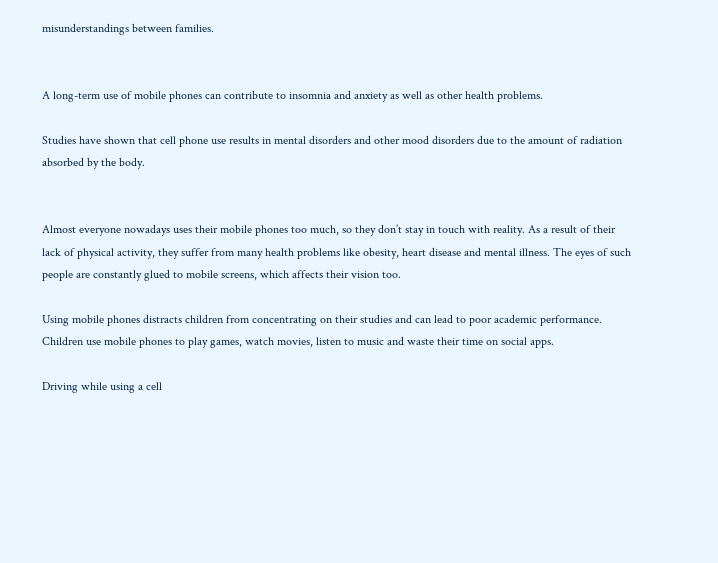misunderstandings between families.


A long-term use of mobile phones can contribute to insomnia and anxiety as well as other health problems.

Studies have shown that cell phone use results in mental disorders and other mood disorders due to the amount of radiation absorbed by the body.


Almost everyone nowadays uses their mobile phones too much, so they don’t stay in touch with reality. As a result of their lack of physical activity, they suffer from many health problems like obesity, heart disease and mental illness. The eyes of such people are constantly glued to mobile screens, which affects their vision too.

Using mobile phones distracts children from concentrating on their studies and can lead to poor academic performance. Children use mobile phones to play games, watch movies, listen to music and waste their time on social apps.

Driving while using a cell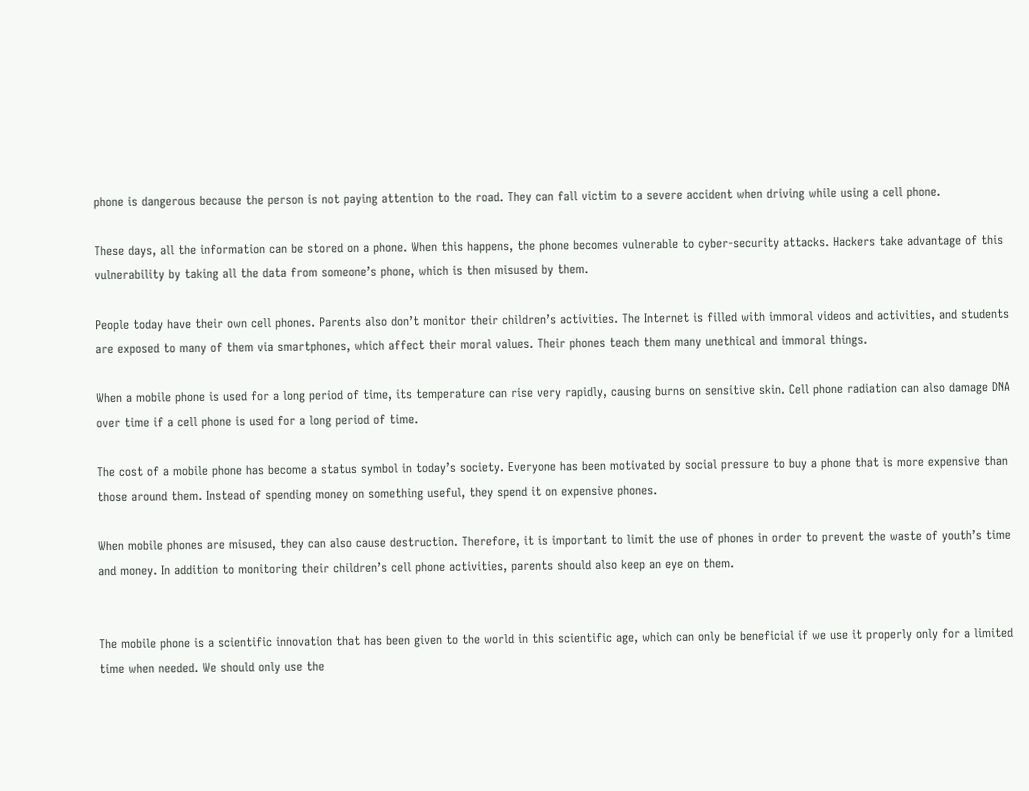phone is dangerous because the person is not paying attention to the road. They can fall victim to a severe accident when driving while using a cell phone.

These days, all the information can be stored on a phone. When this happens, the phone becomes vulnerable to cyber-security attacks. Hackers take advantage of this vulnerability by taking all the data from someone’s phone, which is then misused by them.

People today have their own cell phones. Parents also don’t monitor their children’s activities. The Internet is filled with immoral videos and activities, and students are exposed to many of them via smartphones, which affect their moral values. Their phones teach them many unethical and immoral things.

When a mobile phone is used for a long period of time, its temperature can rise very rapidly, causing burns on sensitive skin. Cell phone radiation can also damage DNA over time if a cell phone is used for a long period of time.

The cost of a mobile phone has become a status symbol in today’s society. Everyone has been motivated by social pressure to buy a phone that is more expensive than those around them. Instead of spending money on something useful, they spend it on expensive phones.

When mobile phones are misused, they can also cause destruction. Therefore, it is important to limit the use of phones in order to prevent the waste of youth’s time and money. In addition to monitoring their children’s cell phone activities, parents should also keep an eye on them.


The mobile phone is a scientific innovation that has been given to the world in this scientific age, which can only be beneficial if we use it properly only for a limited time when needed. We should only use the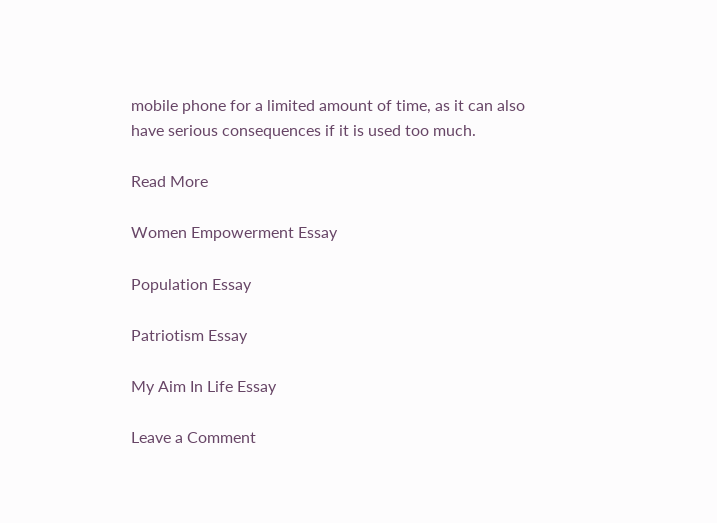mobile phone for a limited amount of time, as it can also have serious consequences if it is used too much.

Read More

Women Empowerment Essay

Population Essay

Patriotism Essay

My Aim In Life Essay

Leave a Comment